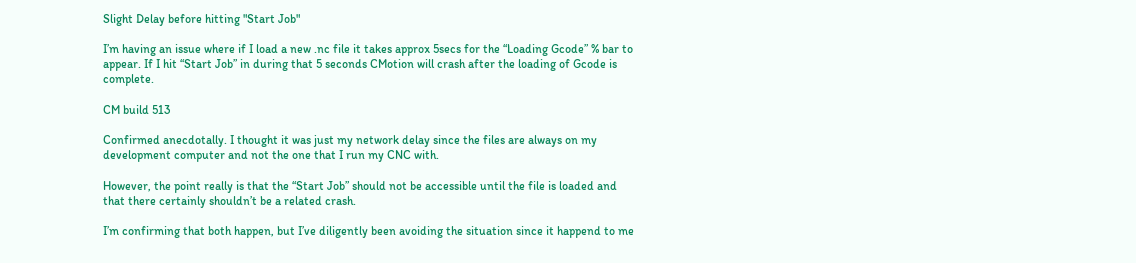Slight Delay before hitting "Start Job"

I’m having an issue where if I load a new .nc file it takes approx 5secs for the “Loading Gcode” % bar to appear. If I hit “Start Job” in during that 5 seconds CMotion will crash after the loading of Gcode is complete.

CM build 513

Confirmed anecdotally. I thought it was just my network delay since the files are always on my development computer and not the one that I run my CNC with.

However, the point really is that the “Start Job” should not be accessible until the file is loaded and that there certainly shouldn’t be a related crash.

I’m confirming that both happen, but I’ve diligently been avoiding the situation since it happend to me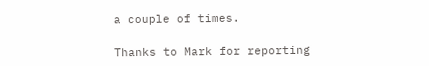a couple of times.

Thanks to Mark for reporting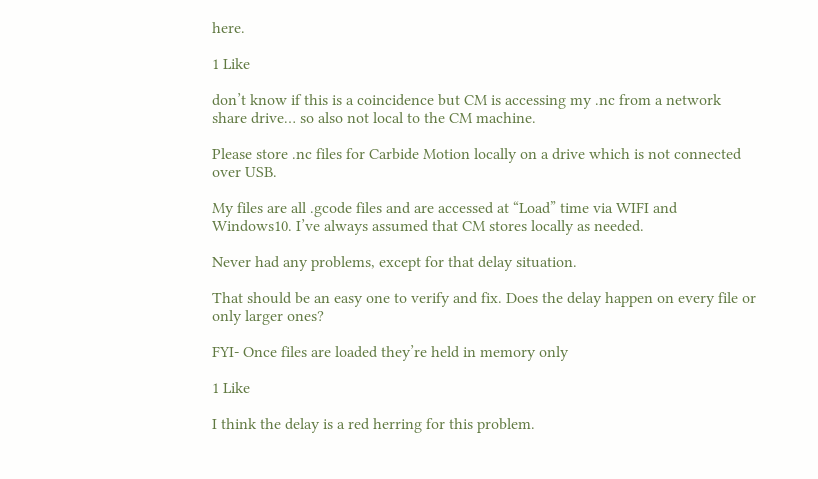here.

1 Like

don’t know if this is a coincidence but CM is accessing my .nc from a network share drive… so also not local to the CM machine.

Please store .nc files for Carbide Motion locally on a drive which is not connected over USB.

My files are all .gcode files and are accessed at “Load” time via WIFI and Windows10. I’ve always assumed that CM stores locally as needed.

Never had any problems, except for that delay situation.

That should be an easy one to verify and fix. Does the delay happen on every file or only larger ones?

FYI- Once files are loaded they’re held in memory only

1 Like

I think the delay is a red herring for this problem.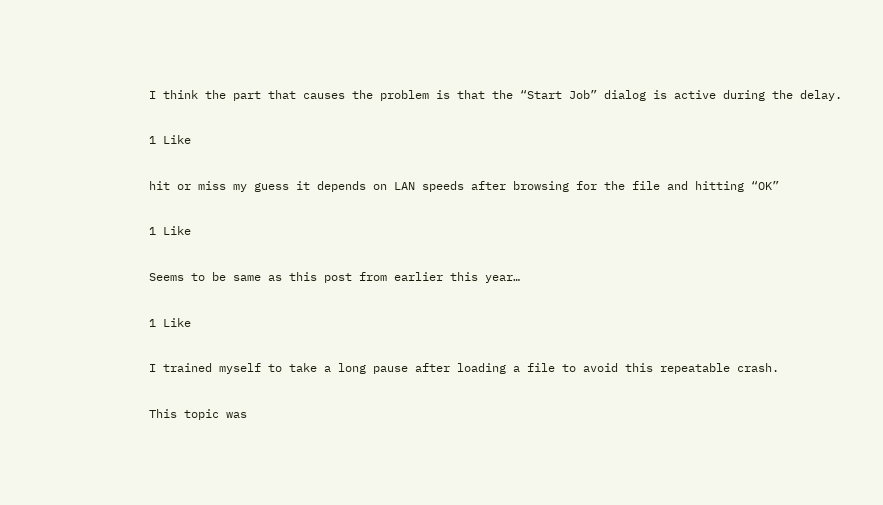I think the part that causes the problem is that the “Start Job” dialog is active during the delay.

1 Like

hit or miss my guess it depends on LAN speeds after browsing for the file and hitting “OK”

1 Like

Seems to be same as this post from earlier this year…

1 Like

I trained myself to take a long pause after loading a file to avoid this repeatable crash.

This topic was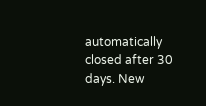automatically closed after 30 days. New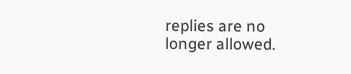replies are no longer allowed.